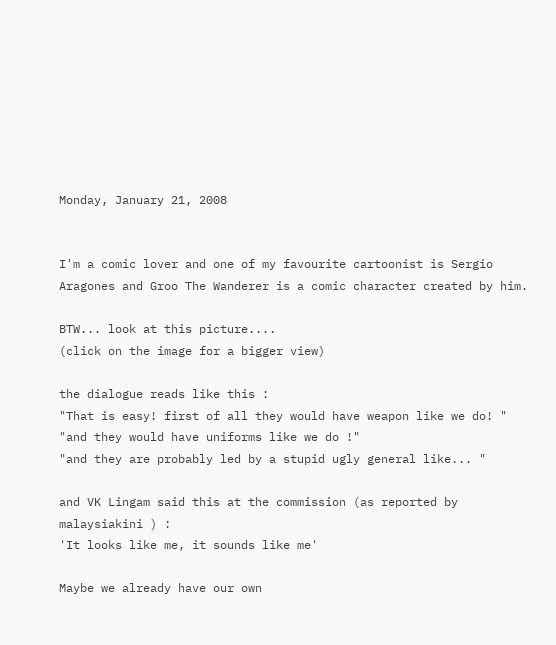Monday, January 21, 2008


I'm a comic lover and one of my favourite cartoonist is Sergio Aragones and Groo The Wanderer is a comic character created by him.

BTW... look at this picture....
(click on the image for a bigger view)

the dialogue reads like this :
"That is easy! first of all they would have weapon like we do! "
"and they would have uniforms like we do !"
"and they are probably led by a stupid ugly general like... "

and VK Lingam said this at the commission (as reported by
malaysiakini ) :
'It looks like me, it sounds like me'

Maybe we already have our own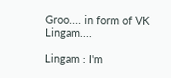Groo.... in form of VK Lingam....

Lingam : I'm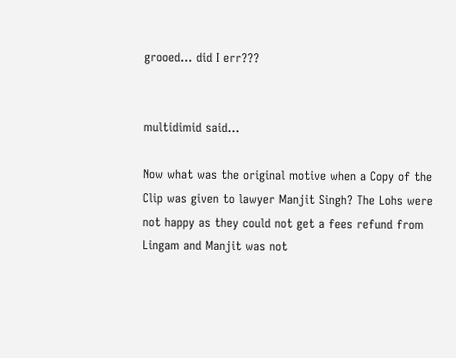grooed... did I err???


multidimid said...

Now what was the original motive when a Copy of the Clip was given to lawyer Manjit Singh? The Lohs were not happy as they could not get a fees refund from Lingam and Manjit was not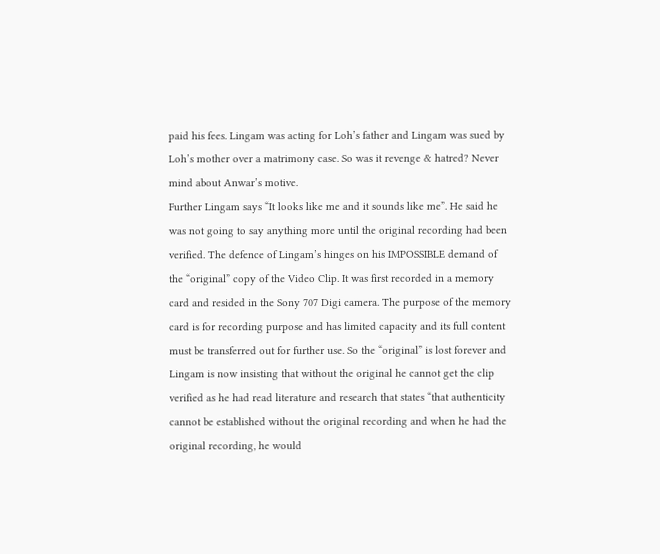paid his fees. Lingam was acting for Loh’s father and Lingam was sued by Loh’s mother over a matrimony case. So was it revenge & hatred? Never mind about Anwar’s motive.
Further Lingam says “It looks like me and it sounds like me”. He said he was not going to say anything more until the original recording had been verified. The defence of Lingam’s hinges on his IMPOSSIBLE demand of the “original” copy of the Video Clip. It was first recorded in a memory card and resided in the Sony 707 Digi camera. The purpose of the memory card is for recording purpose and has limited capacity and its full content must be transferred out for further use. So the “original” is lost forever and Lingam is now insisting that without the original he cannot get the clip verified as he had read literature and research that states “that authenticity cannot be established without the original recording and when he had the original recording, he would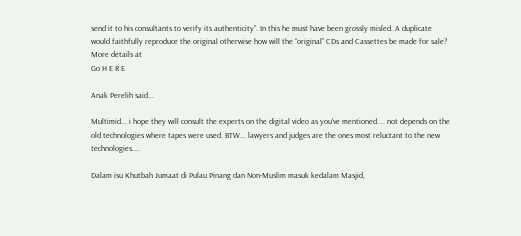send it to his consultants to verify its authenticity”. In this he must have been grossly misled. A duplicate would faithfully reproduce the original otherwise how will the “original” CDs and Cassettes be made for sale? More details at
Go H E R E

Anak Perelih said...

Multimid... i hope they will consult the experts on the digital video as you've mentioned.... not depends on the old technologies where tapes were used. BTW... lawyers and judges are the ones most reluctant to the new technologies....

Dalam isu Khutbah Jumaat di Pulau Pinang dan Non-Muslim masuk kedalam Masjid,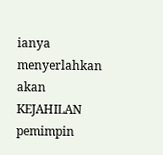ianya menyerlahkan akan KEJAHILAN pemimpin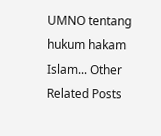UMNO tentang hukum hakam Islam... Other Related Posts